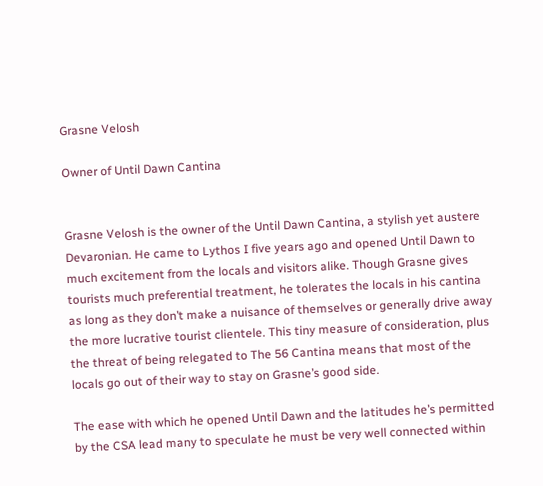Grasne Velosh

Owner of Until Dawn Cantina


Grasne Velosh is the owner of the Until Dawn Cantina, a stylish yet austere Devaronian. He came to Lythos I five years ago and opened Until Dawn to much excitement from the locals and visitors alike. Though Grasne gives tourists much preferential treatment, he tolerates the locals in his cantina as long as they don’t make a nuisance of themselves or generally drive away the more lucrative tourist clientele. This tiny measure of consideration, plus the threat of being relegated to The 56 Cantina means that most of the locals go out of their way to stay on Grasne’s good side.

The ease with which he opened Until Dawn and the latitudes he’s permitted by the CSA lead many to speculate he must be very well connected within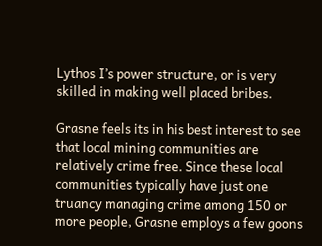Lythos I’s power structure, or is very skilled in making well placed bribes.

Grasne feels its in his best interest to see that local mining communities are relatively crime free. Since these local communities typically have just one truancy managing crime among 150 or more people, Grasne employs a few goons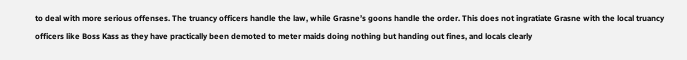to deal with more serious offenses. The truancy officers handle the law, while Grasne’s goons handle the order. This does not ingratiate Grasne with the local truancy officers like Boss Kass as they have practically been demoted to meter maids doing nothing but handing out fines, and locals clearly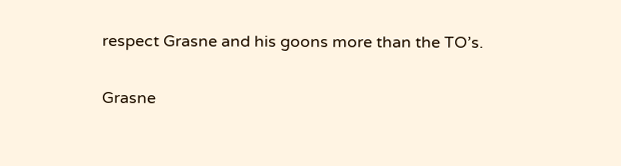respect Grasne and his goons more than the TO’s.


Grasne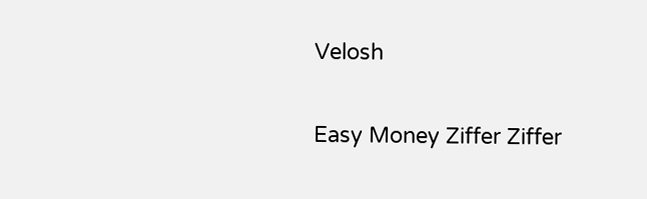Velosh

Easy Money Ziffer Ziffer